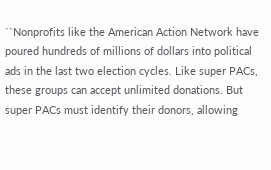``Nonprofits like the American Action Network have poured hundreds of millions of dollars into political ads in the last two election cycles. Like super PACs, these groups can accept unlimited donations. But super PACs must identify their donors, allowing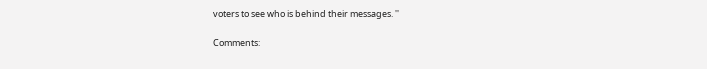voters to see who is behind their messages. ''

Comments: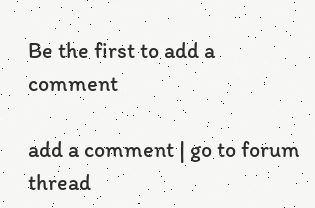Be the first to add a comment

add a comment | go to forum thread